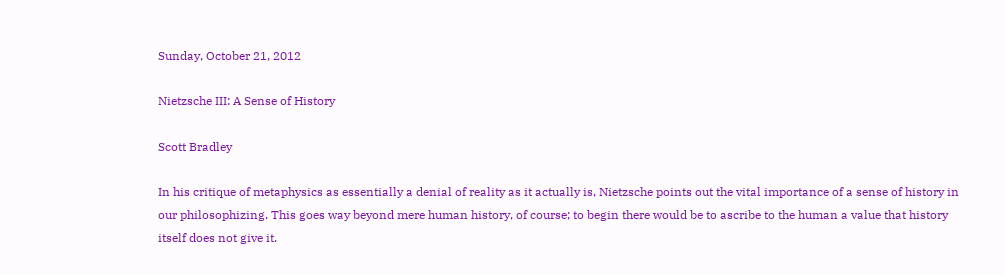Sunday, October 21, 2012

Nietzsche III: A Sense of History

Scott Bradley

In his critique of metaphysics as essentially a denial of reality as it actually is, Nietzsche points out the vital importance of a sense of history in our philosophizing. This goes way beyond mere human history, of course; to begin there would be to ascribe to the human a value that history itself does not give it.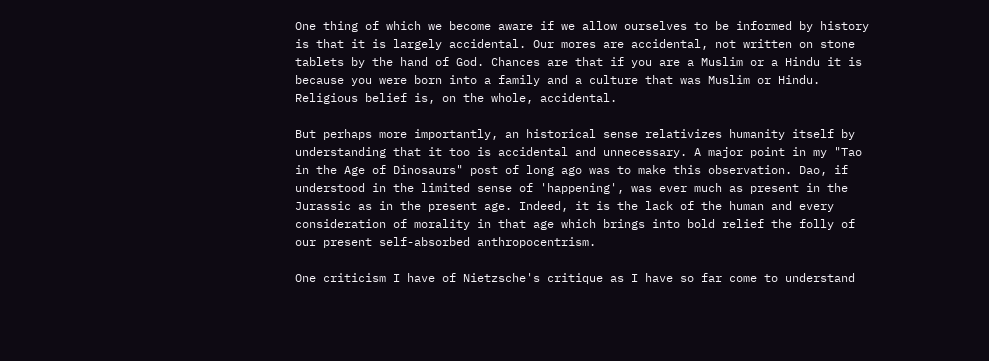One thing of which we become aware if we allow ourselves to be informed by history is that it is largely accidental. Our mores are accidental, not written on stone tablets by the hand of God. Chances are that if you are a Muslim or a Hindu it is because you were born into a family and a culture that was Muslim or Hindu. Religious belief is, on the whole, accidental.

But perhaps more importantly, an historical sense relativizes humanity itself by understanding that it too is accidental and unnecessary. A major point in my "Tao in the Age of Dinosaurs" post of long ago was to make this observation. Dao, if understood in the limited sense of 'happening', was ever much as present in the Jurassic as in the present age. Indeed, it is the lack of the human and every consideration of morality in that age which brings into bold relief the folly of our present self-absorbed anthropocentrism.

One criticism I have of Nietzsche's critique as I have so far come to understand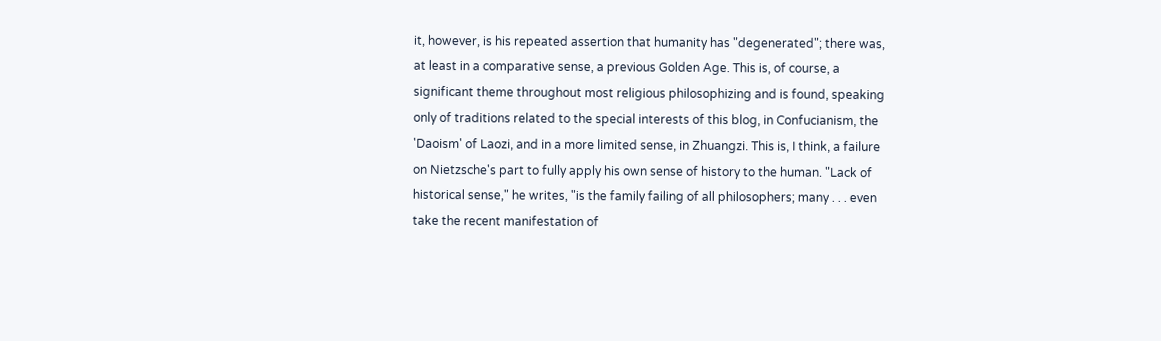it, however, is his repeated assertion that humanity has "degenerated"; there was, at least in a comparative sense, a previous Golden Age. This is, of course, a significant theme throughout most religious philosophizing and is found, speaking only of traditions related to the special interests of this blog, in Confucianism, the 'Daoism' of Laozi, and in a more limited sense, in Zhuangzi. This is, I think, a failure on Nietzsche's part to fully apply his own sense of history to the human. "Lack of historical sense," he writes, "is the family failing of all philosophers; many . . . even take the recent manifestation of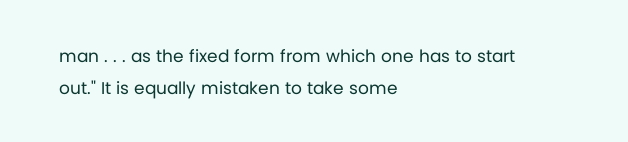man . . . as the fixed form from which one has to start out." It is equally mistaken to take some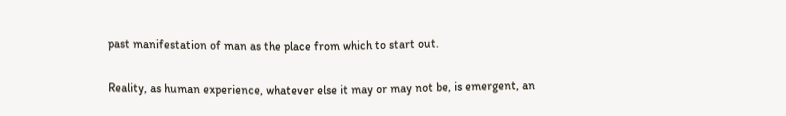past manifestation of man as the place from which to start out.

Reality, as human experience, whatever else it may or may not be, is emergent, an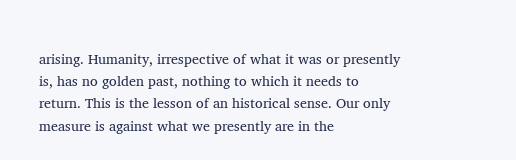arising. Humanity, irrespective of what it was or presently is, has no golden past, nothing to which it needs to return. This is the lesson of an historical sense. Our only measure is against what we presently are in the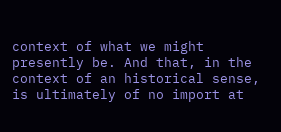context of what we might presently be. And that, in the context of an historical sense, is ultimately of no import at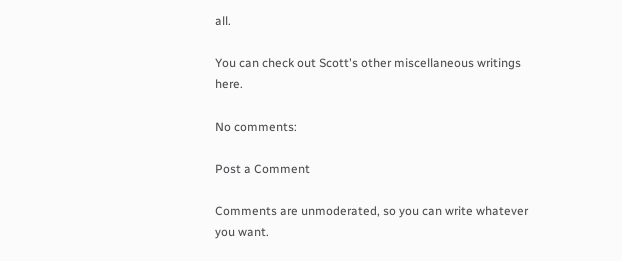all.

You can check out Scott's other miscellaneous writings here.

No comments:

Post a Comment

Comments are unmoderated, so you can write whatever you want.